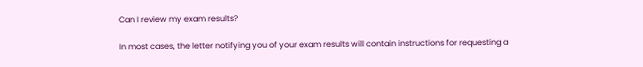Can I review my exam results?

In most cases, the letter notifying you of your exam results will contain instructions for requesting a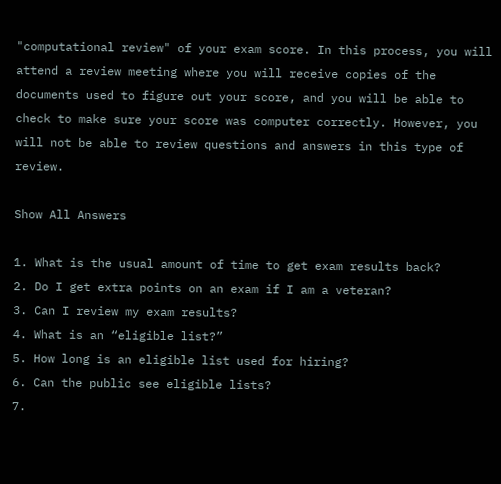"computational review" of your exam score. In this process, you will attend a review meeting where you will receive copies of the documents used to figure out your score, and you will be able to check to make sure your score was computer correctly. However, you will not be able to review questions and answers in this type of review.

Show All Answers

1. What is the usual amount of time to get exam results back?
2. Do I get extra points on an exam if I am a veteran?
3. Can I review my exam results?
4. What is an “eligible list?”
5. How long is an eligible list used for hiring?
6. Can the public see eligible lists?
7.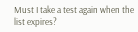Must I take a test again when the list expires?